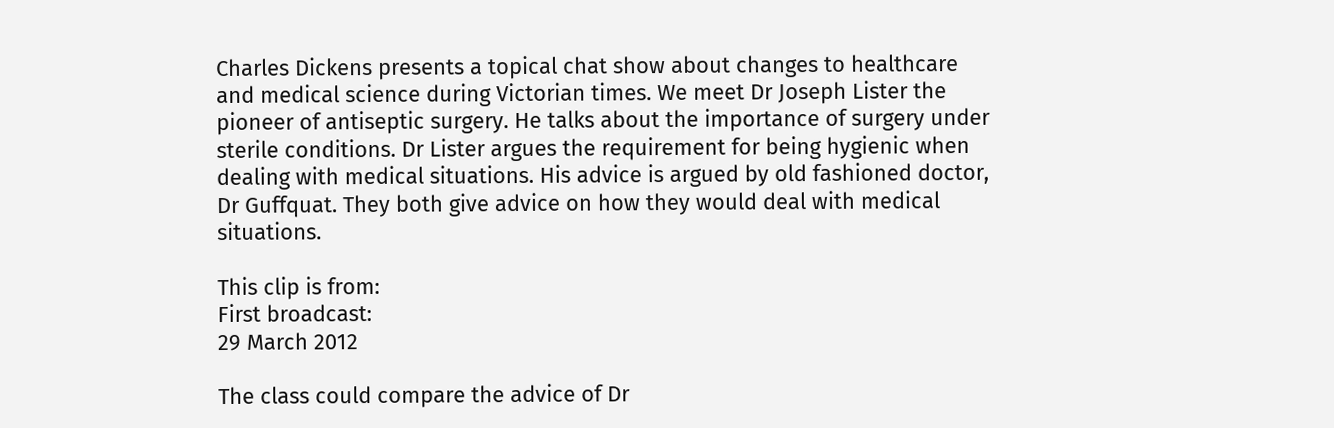Charles Dickens presents a topical chat show about changes to healthcare and medical science during Victorian times. We meet Dr Joseph Lister the pioneer of antiseptic surgery. He talks about the importance of surgery under sterile conditions. Dr Lister argues the requirement for being hygienic when dealing with medical situations. His advice is argued by old fashioned doctor, Dr Guffquat. They both give advice on how they would deal with medical situations.

This clip is from:
First broadcast:
29 March 2012

The class could compare the advice of Dr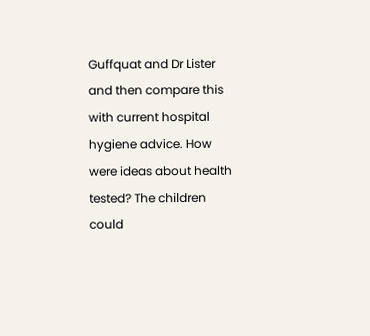Guffquat and Dr Lister and then compare this with current hospital hygiene advice. How were ideas about health tested? The children could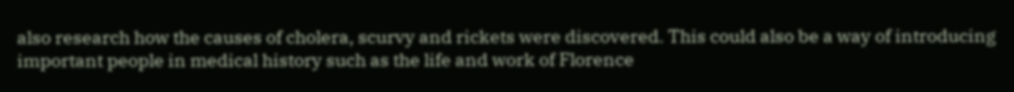also research how the causes of cholera, scurvy and rickets were discovered. This could also be a way of introducing important people in medical history such as the life and work of Florence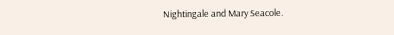Nightingale and Mary Seacole.